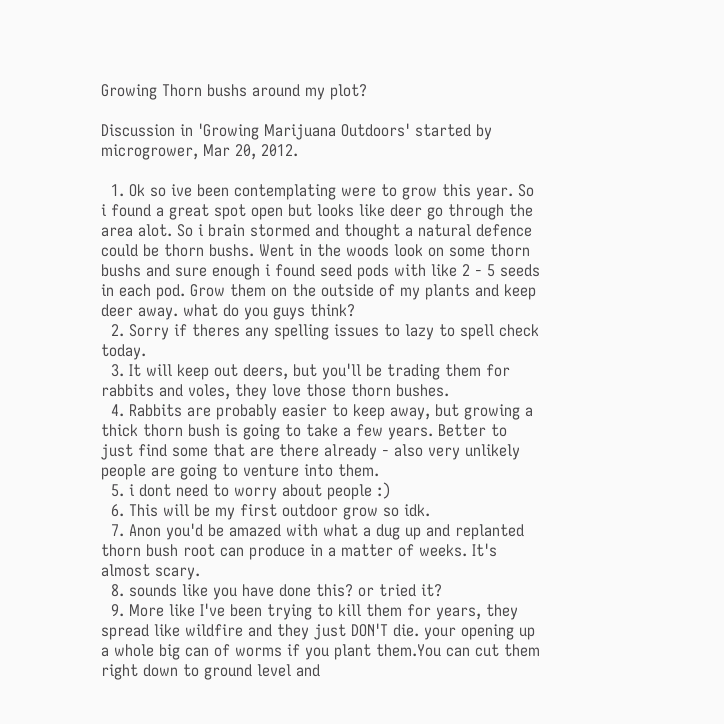Growing Thorn bushs around my plot?

Discussion in 'Growing Marijuana Outdoors' started by microgrower, Mar 20, 2012.

  1. Ok so ive been contemplating were to grow this year. So i found a great spot open but looks like deer go through the area alot. So i brain stormed and thought a natural defence could be thorn bushs. Went in the woods look on some thorn bushs and sure enough i found seed pods with like 2 - 5 seeds in each pod. Grow them on the outside of my plants and keep deer away. what do you guys think?
  2. Sorry if theres any spelling issues to lazy to spell check today.
  3. It will keep out deers, but you'll be trading them for rabbits and voles, they love those thorn bushes.
  4. Rabbits are probably easier to keep away, but growing a thick thorn bush is going to take a few years. Better to just find some that are there already - also very unlikely people are going to venture into them.
  5. i dont need to worry about people :)
  6. This will be my first outdoor grow so idk.
  7. Anon you'd be amazed with what a dug up and replanted thorn bush root can produce in a matter of weeks. It's almost scary.
  8. sounds like you have done this? or tried it?
  9. More like I've been trying to kill them for years, they spread like wildfire and they just DON'T die. your opening up a whole big can of worms if you plant them.You can cut them right down to ground level and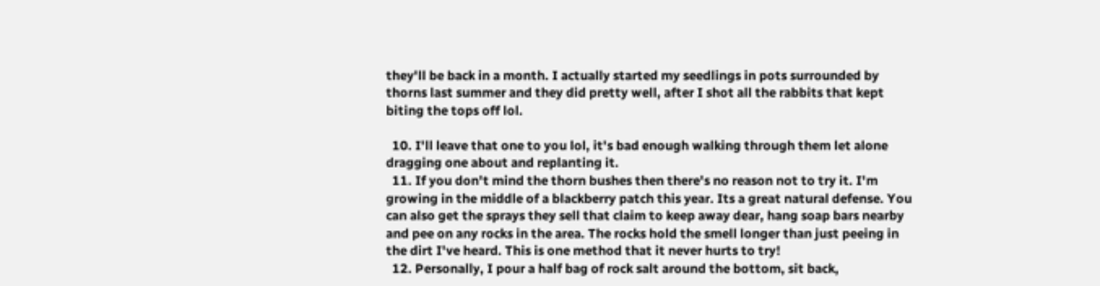they'll be back in a month. I actually started my seedlings in pots surrounded by thorns last summer and they did pretty well, after I shot all the rabbits that kept biting the tops off lol.

  10. I'll leave that one to you lol, it's bad enough walking through them let alone dragging one about and replanting it.
  11. If you don't mind the thorn bushes then there's no reason not to try it. I'm growing in the middle of a blackberry patch this year. Its a great natural defense. You can also get the sprays they sell that claim to keep away dear, hang soap bars nearby and pee on any rocks in the area. The rocks hold the smell longer than just peeing in the dirt I've heard. This is one method that it never hurts to try!
  12. Personally, I pour a half bag of rock salt around the bottom, sit back,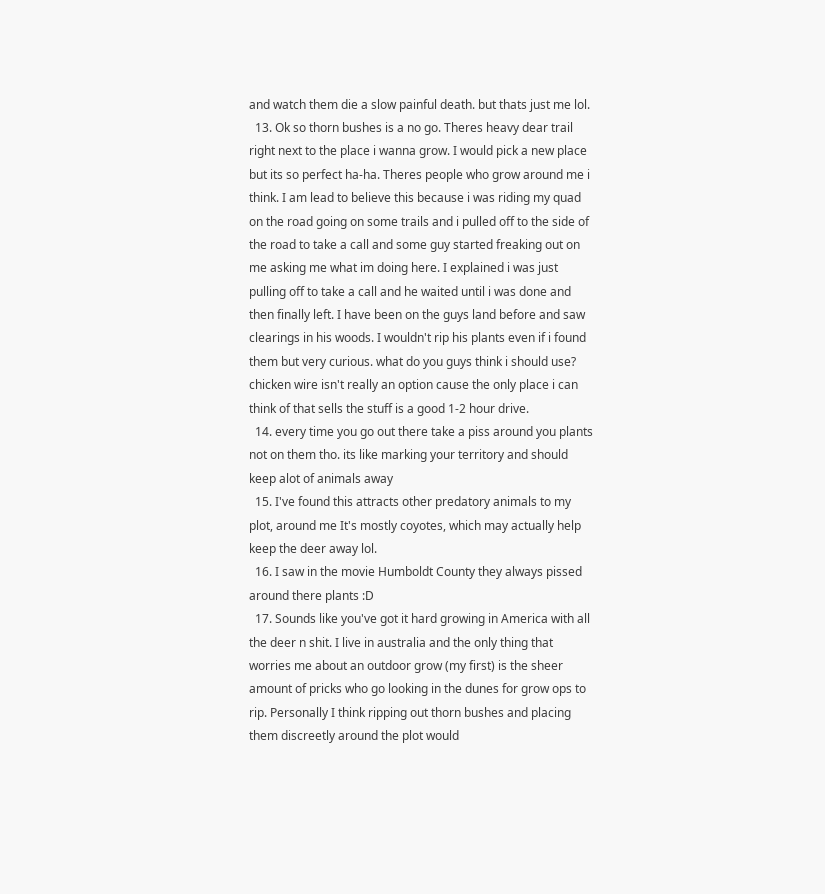and watch them die a slow painful death. but thats just me lol.
  13. Ok so thorn bushes is a no go. Theres heavy dear trail right next to the place i wanna grow. I would pick a new place but its so perfect ha-ha. Theres people who grow around me i think. I am lead to believe this because i was riding my quad on the road going on some trails and i pulled off to the side of the road to take a call and some guy started freaking out on me asking me what im doing here. I explained i was just pulling off to take a call and he waited until i was done and then finally left. I have been on the guys land before and saw clearings in his woods. I wouldn't rip his plants even if i found them but very curious. what do you guys think i should use? chicken wire isn't really an option cause the only place i can think of that sells the stuff is a good 1-2 hour drive.
  14. every time you go out there take a piss around you plants not on them tho. its like marking your territory and should keep alot of animals away
  15. I've found this attracts other predatory animals to my plot, around me It's mostly coyotes, which may actually help keep the deer away lol.
  16. I saw in the movie Humboldt County they always pissed around there plants :D
  17. Sounds like you've got it hard growing in America with all the deer n shit. I live in australia and the only thing that worries me about an outdoor grow (my first) is the sheer amount of pricks who go looking in the dunes for grow ops to rip. Personally I think ripping out thorn bushes and placing them discreetly around the plot would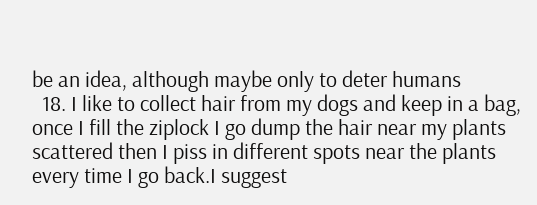be an idea, although maybe only to deter humans
  18. I like to collect hair from my dogs and keep in a bag, once I fill the ziplock I go dump the hair near my plants scattered then I piss in different spots near the plants every time I go back.I suggest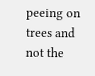peeing on trees and not the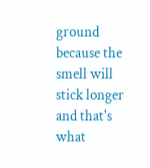ground because the smell will stick longer and that's what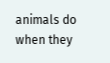animals do when they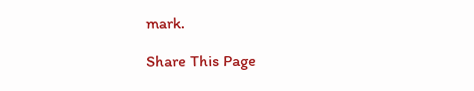mark.

Share This Page